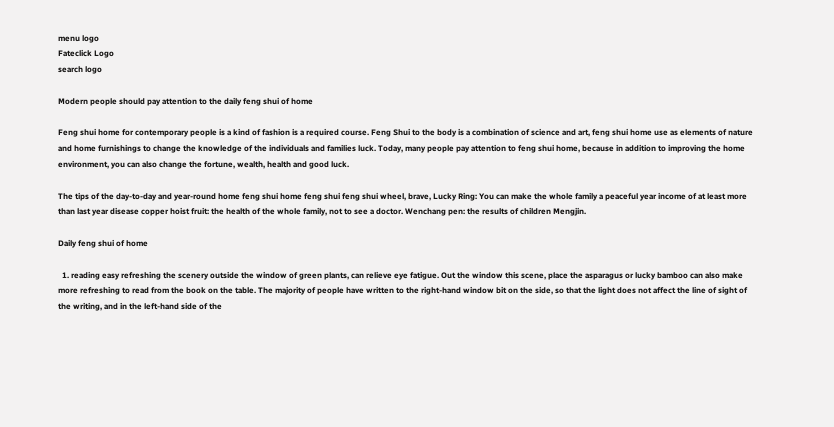menu logo
Fateclick Logo
search logo

Modern people should pay attention to the daily feng shui of home

Feng shui home for contemporary people is a kind of fashion is a required course. Feng Shui to the body is a combination of science and art, feng shui home use as elements of nature and home furnishings to change the knowledge of the individuals and families luck. Today, many people pay attention to feng shui home, because in addition to improving the home environment, you can also change the fortune, wealth, health and good luck.

The tips of the day-to-day and year-round home feng shui home feng shui feng shui wheel, brave, Lucky Ring: You can make the whole family a peaceful year income of at least more than last year disease copper hoist fruit: the health of the whole family, not to see a doctor. Wenchang pen: the results of children Mengjin.

Daily feng shui of home

  1. reading easy refreshing the scenery outside the window of green plants, can relieve eye fatigue. Out the window this scene, place the asparagus or lucky bamboo can also make more refreshing to read from the book on the table. The majority of people have written to the right-hand window bit on the side, so that the light does not affect the line of sight of the writing, and in the left-hand side of the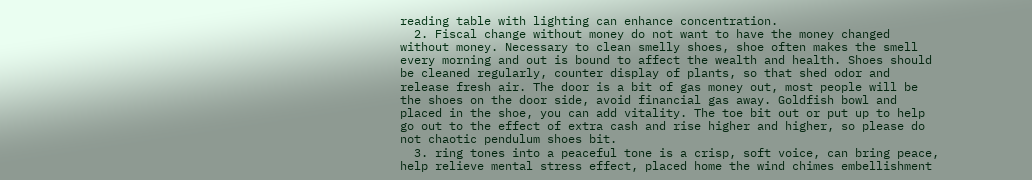reading table with lighting can enhance concentration.
  2. Fiscal change without money do not want to have the money changed without money. Necessary to clean smelly shoes, shoe often makes the smell every morning and out is bound to affect the wealth and health. Shoes should be cleaned regularly, counter display of plants, so that shed odor and release fresh air. The door is a bit of gas money out, most people will be the shoes on the door side, avoid financial gas away. Goldfish bowl and placed in the shoe, you can add vitality. The toe bit out or put up to help go out to the effect of extra cash and rise higher and higher, so please do not chaotic pendulum shoes bit.
  3. ring tones into a peaceful tone is a crisp, soft voice, can bring peace, help relieve mental stress effect, placed home the wind chimes embellishment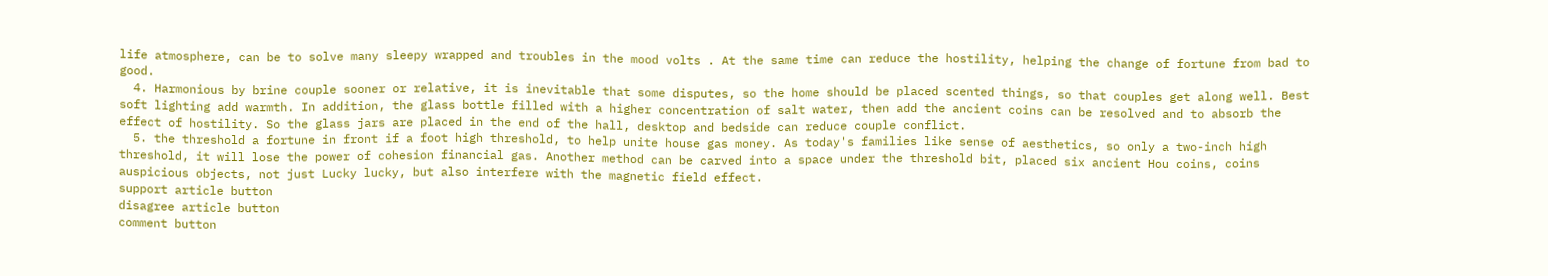life atmosphere, can be to solve many sleepy wrapped and troubles in the mood volts . At the same time can reduce the hostility, helping the change of fortune from bad to good.
  4. Harmonious by brine couple sooner or relative, it is inevitable that some disputes, so the home should be placed scented things, so that couples get along well. Best soft lighting add warmth. In addition, the glass bottle filled with a higher concentration of salt water, then add the ancient coins can be resolved and to absorb the effect of hostility. So the glass jars are placed in the end of the hall, desktop and bedside can reduce couple conflict.
  5. the threshold a fortune in front if a foot high threshold, to help unite house gas money. As today's families like sense of aesthetics, so only a two-inch high threshold, it will lose the power of cohesion financial gas. Another method can be carved into a space under the threshold bit, placed six ancient Hou coins, coins auspicious objects, not just Lucky lucky, but also interfere with the magnetic field effect.
support article button
disagree article button
comment button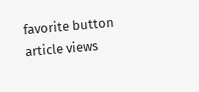favorite button
article views